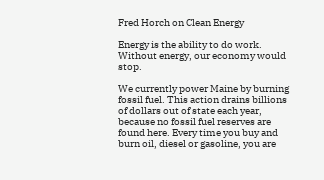Fred Horch on Clean Energy

Energy is the ability to do work. Without energy, our economy would stop.

We currently power Maine by burning fossil fuel. This action drains billions of dollars out of state each year, because no fossil fuel reserves are found here. Every time you buy and burn oil, diesel or gasoline, you are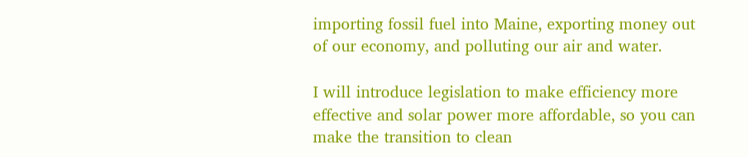importing fossil fuel into Maine, exporting money out of our economy, and polluting our air and water.

I will introduce legislation to make efficiency more effective and solar power more affordable, so you can make the transition to clean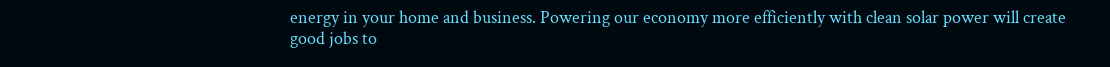energy in your home and business. Powering our economy more efficiently with clean solar power will create good jobs to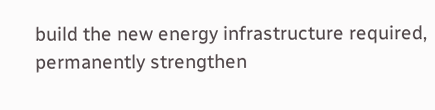build the new energy infrastructure required, permanently strengthen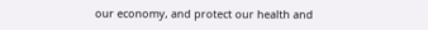our economy, and protect our health and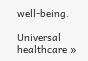well-being.

Universal healthcare »